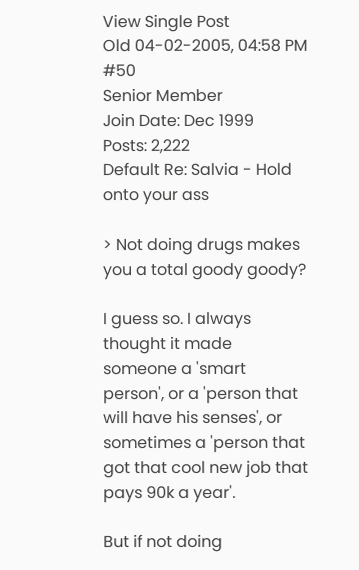View Single Post
Old 04-02-2005, 04:58 PM   #50
Senior Member
Join Date: Dec 1999
Posts: 2,222
Default Re: Salvia - Hold onto your ass

> Not doing drugs makes you a total goody goody?

I guess so. I always thought it made someone a 'smart person', or a 'person that will have his senses', or sometimes a 'person that got that cool new job that pays 90k a year'.

But if not doing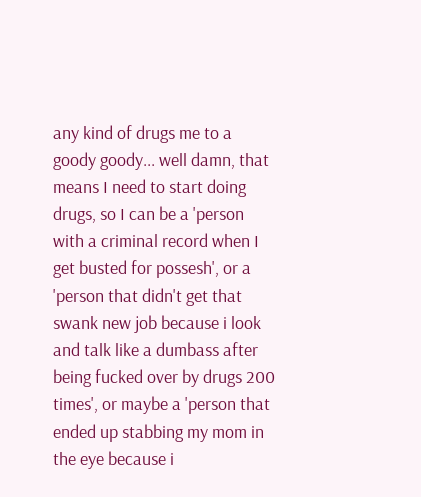any kind of drugs me to a goody goody... well damn, that means I need to start doing drugs, so I can be a 'person with a criminal record when I get busted for possesh', or a 'person that didn't get that swank new job because i look and talk like a dumbass after being fucked over by drugs 200 times', or maybe a 'person that ended up stabbing my mom in the eye because i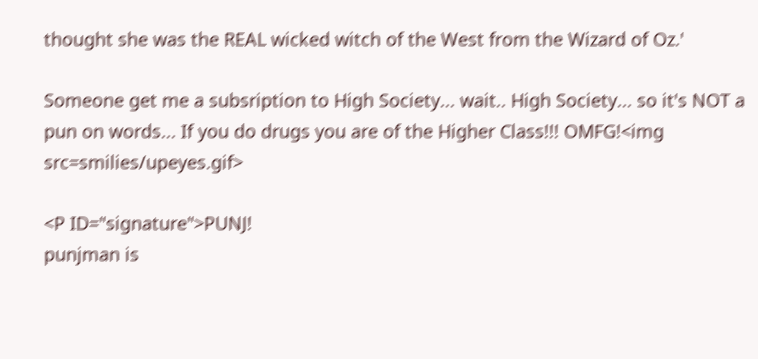thought she was the REAL wicked witch of the West from the Wizard of Oz.'

Someone get me a subsription to High Society... wait.. High Society... so it's NOT a pun on words... If you do drugs you are of the Higher Class!!! OMFG!<img src=smilies/upeyes.gif>

<P ID="signature">PUNJ!
punjman is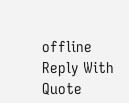offline   Reply With Quote